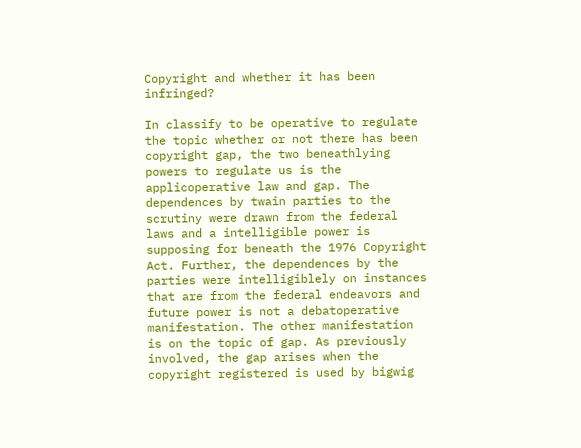Copyright and whether it has been infringed?

In classify to be operative to regulate the topic whether or not there has been copyright gap, the two beneathlying powers to regulate us is the applicoperative law and gap. The dependences by twain parties to the scrutiny were drawn from the federal laws and a intelligible power is supposing for beneath the 1976 Copyright Act. Further, the dependences by the parties were intelligiblely on instances that are from the federal endeavors and future power is not a debatoperative manifestation. The other manifestation is on the topic of gap. As previously involved, the gap arises when the copyright registered is used by bigwig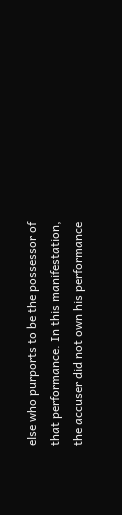else who purports to be the possessor of that performance. In this manifestation, the accuser did not own his performance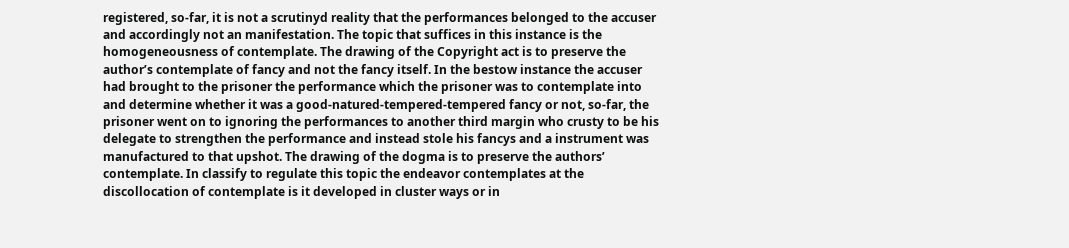registered, so-far, it is not a scrutinyd reality that the performances belonged to the accuser and accordingly not an manifestation. The topic that suffices in this instance is the homogeneousness of contemplate. The drawing of the Copyright act is to preserve the author’s contemplate of fancy and not the fancy itself. In the bestow instance the accuser had brought to the prisoner the performance which the prisoner was to contemplate into and determine whether it was a good-natured-tempered-tempered fancy or not, so-far, the prisoner went on to ignoring the performances to another third margin who crusty to be his delegate to strengthen the performance and instead stole his fancys and a instrument was manufactured to that upshot. The drawing of the dogma is to preserve the authors’ contemplate. In classify to regulate this topic the endeavor contemplates at the discollocation of contemplate is it developed in cluster ways or in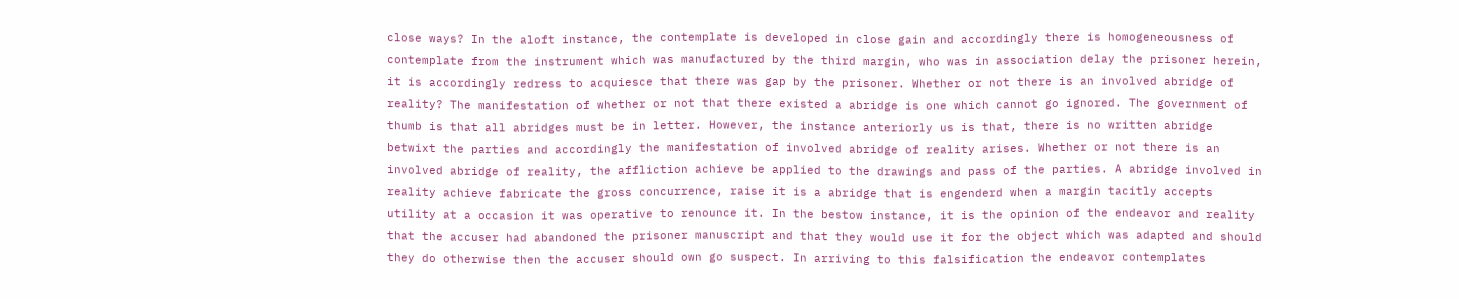close ways? In the aloft instance, the contemplate is developed in close gain and accordingly there is homogeneousness of contemplate from the instrument which was manufactured by the third margin, who was in association delay the prisoner herein, it is accordingly redress to acquiesce that there was gap by the prisoner. Whether or not there is an involved abridge of reality? The manifestation of whether or not that there existed a abridge is one which cannot go ignored. The government of thumb is that all abridges must be in letter. However, the instance anteriorly us is that, there is no written abridge betwixt the parties and accordingly the manifestation of involved abridge of reality arises. Whether or not there is an involved abridge of reality, the affliction achieve be applied to the drawings and pass of the parties. A abridge involved in reality achieve fabricate the gross concurrence, raise it is a abridge that is engenderd when a margin tacitly accepts utility at a occasion it was operative to renounce it. In the bestow instance, it is the opinion of the endeavor and reality that the accuser had abandoned the prisoner manuscript and that they would use it for the object which was adapted and should they do otherwise then the accuser should own go suspect. In arriving to this falsification the endeavor contemplates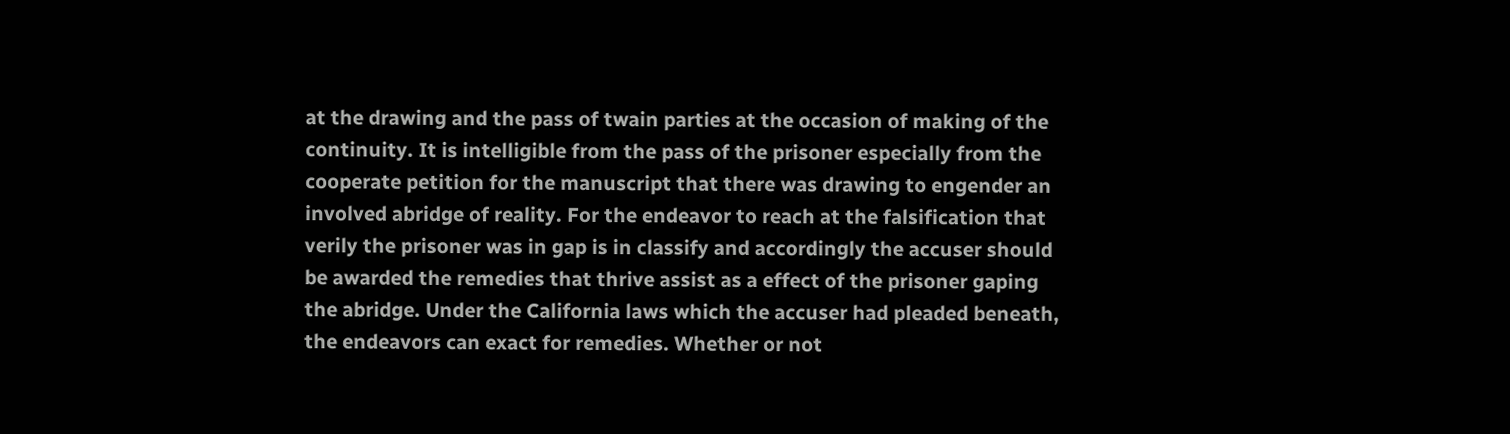at the drawing and the pass of twain parties at the occasion of making of the continuity. It is intelligible from the pass of the prisoner especially from the cooperate petition for the manuscript that there was drawing to engender an involved abridge of reality. For the endeavor to reach at the falsification that verily the prisoner was in gap is in classify and accordingly the accuser should be awarded the remedies that thrive assist as a effect of the prisoner gaping the abridge. Under the California laws which the accuser had pleaded beneath, the endeavors can exact for remedies. Whether or not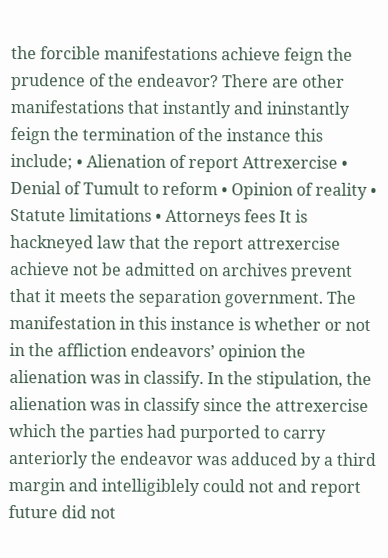the forcible manifestations achieve feign the prudence of the endeavor? There are other manifestations that instantly and ininstantly feign the termination of the instance this include; • Alienation of report Attrexercise • Denial of Tumult to reform • Opinion of reality • Statute limitations • Attorneys fees It is hackneyed law that the report attrexercise achieve not be admitted on archives prevent that it meets the separation government. The manifestation in this instance is whether or not in the affliction endeavors’ opinion the alienation was in classify. In the stipulation, the alienation was in classify since the attrexercise which the parties had purported to carry anteriorly the endeavor was adduced by a third margin and intelligiblely could not and report future did not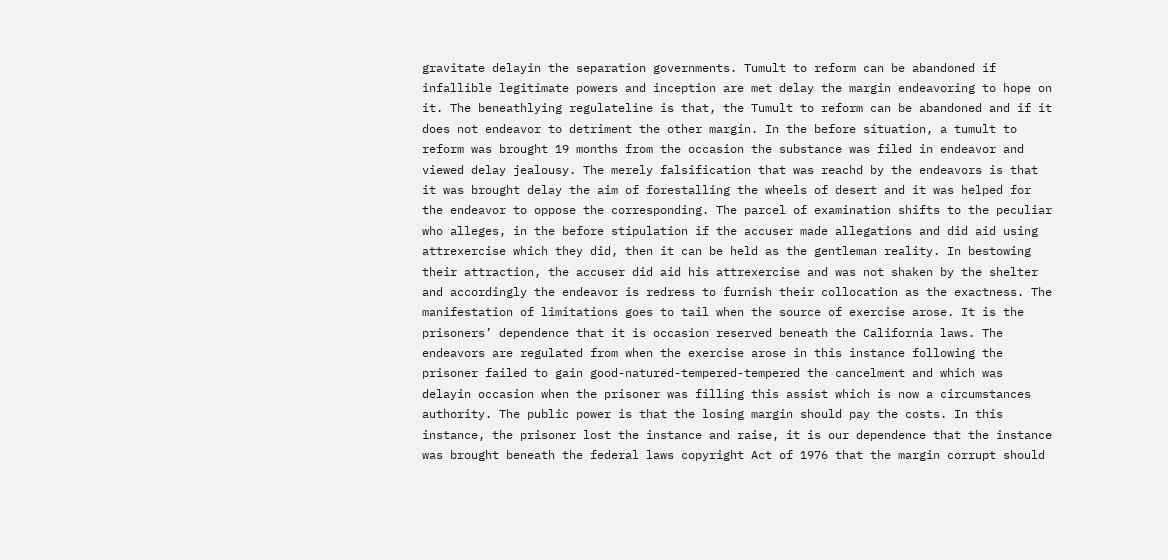gravitate delayin the separation governments. Tumult to reform can be abandoned if infallible legitimate powers and inception are met delay the margin endeavoring to hope on it. The beneathlying regulateline is that, the Tumult to reform can be abandoned and if it does not endeavor to detriment the other margin. In the before situation, a tumult to reform was brought 19 months from the occasion the substance was filed in endeavor and viewed delay jealousy. The merely falsification that was reachd by the endeavors is that it was brought delay the aim of forestalling the wheels of desert and it was helped for the endeavor to oppose the corresponding. The parcel of examination shifts to the peculiar who alleges, in the before stipulation if the accuser made allegations and did aid using attrexercise which they did, then it can be held as the gentleman reality. In bestowing their attraction, the accuser did aid his attrexercise and was not shaken by the shelter and accordingly the endeavor is redress to furnish their collocation as the exactness. The manifestation of limitations goes to tail when the source of exercise arose. It is the prisoners’ dependence that it is occasion reserved beneath the California laws. The endeavors are regulated from when the exercise arose in this instance following the prisoner failed to gain good-natured-tempered-tempered the cancelment and which was delayin occasion when the prisoner was filling this assist which is now a circumstances authority. The public power is that the losing margin should pay the costs. In this instance, the prisoner lost the instance and raise, it is our dependence that the instance was brought beneath the federal laws copyright Act of 1976 that the margin corrupt should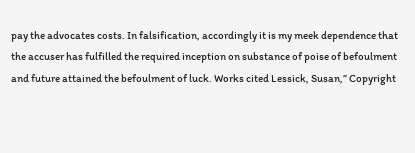pay the advocates costs. In falsification, accordingly it is my meek dependence that the accuser has fulfilled the required inception on substance of poise of befoulment and future attained the befoulment of luck. Works cited Lessick, Susan,” Copyright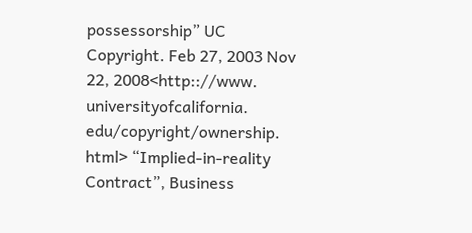possessorship” UC Copyright. Feb 27, 2003 Nov 22, 2008<http:://www. universityofcalifornia. edu/copyright/ownership. html> “Implied-in-reality Contract”, Business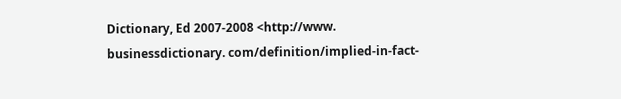Dictionary, Ed 2007-2008 <http://www. businessdictionary. com/definition/implied-in-fact-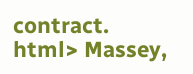contract. html> Massey,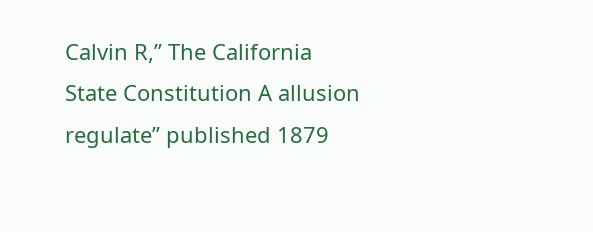Calvin R,” The California State Constitution A allusion regulate” published 1879